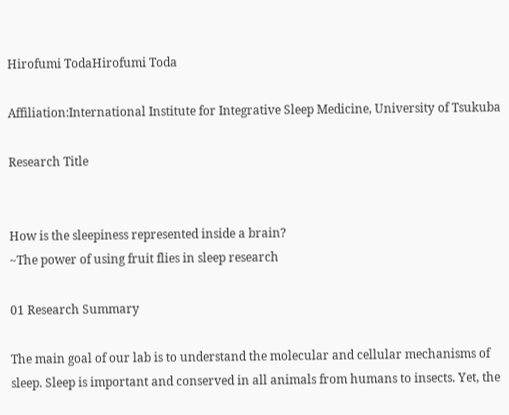Hirofumi TodaHirofumi Toda

Affiliation:International Institute for Integrative Sleep Medicine, University of Tsukuba

Research Title


How is the sleepiness represented inside a brain?
~The power of using fruit flies in sleep research

01 Research Summary

The main goal of our lab is to understand the molecular and cellular mechanisms of sleep. Sleep is important and conserved in all animals from humans to insects. Yet, the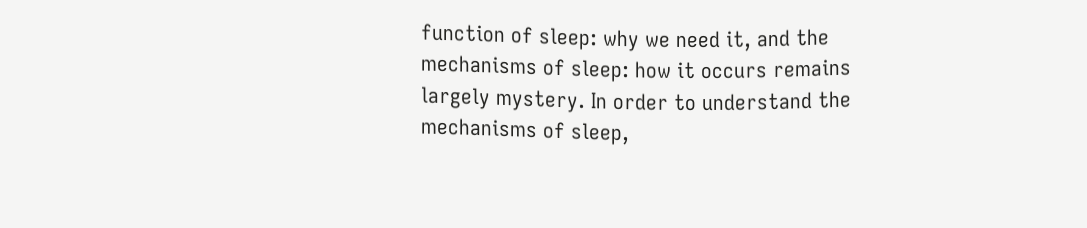function of sleep: why we need it, and the mechanisms of sleep: how it occurs remains largely mystery. In order to understand the mechanisms of sleep,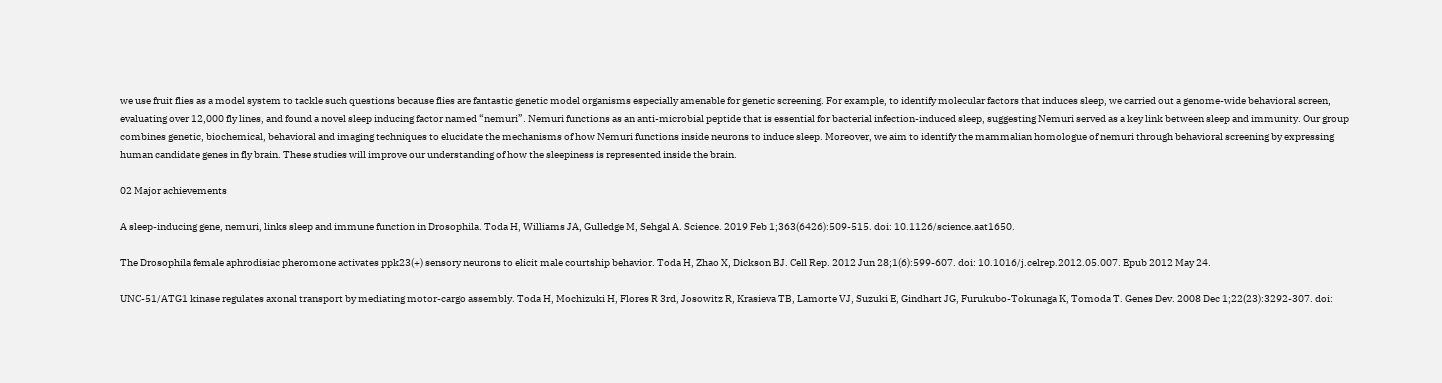we use fruit flies as a model system to tackle such questions because flies are fantastic genetic model organisms especially amenable for genetic screening. For example, to identify molecular factors that induces sleep, we carried out a genome-wide behavioral screen, evaluating over 12,000 fly lines, and found a novel sleep inducing factor named “nemuri”. Nemuri functions as an anti-microbial peptide that is essential for bacterial infection-induced sleep, suggesting Nemuri served as a key link between sleep and immunity. Our group combines genetic, biochemical, behavioral and imaging techniques to elucidate the mechanisms of how Nemuri functions inside neurons to induce sleep. Moreover, we aim to identify the mammalian homologue of nemuri through behavioral screening by expressing human candidate genes in fly brain. These studies will improve our understanding of how the sleepiness is represented inside the brain.

02 Major achievements

A sleep-inducing gene, nemuri, links sleep and immune function in Drosophila. Toda H, Williams JA, Gulledge M, Sehgal A. Science. 2019 Feb 1;363(6426):509-515. doi: 10.1126/science.aat1650.

The Drosophila female aphrodisiac pheromone activates ppk23(+) sensory neurons to elicit male courtship behavior. Toda H, Zhao X, Dickson BJ. Cell Rep. 2012 Jun 28;1(6):599-607. doi: 10.1016/j.celrep.2012.05.007. Epub 2012 May 24.

UNC-51/ATG1 kinase regulates axonal transport by mediating motor-cargo assembly. Toda H, Mochizuki H, Flores R 3rd, Josowitz R, Krasieva TB, Lamorte VJ, Suzuki E, Gindhart JG, Furukubo-Tokunaga K, Tomoda T. Genes Dev. 2008 Dec 1;22(23):3292-307. doi: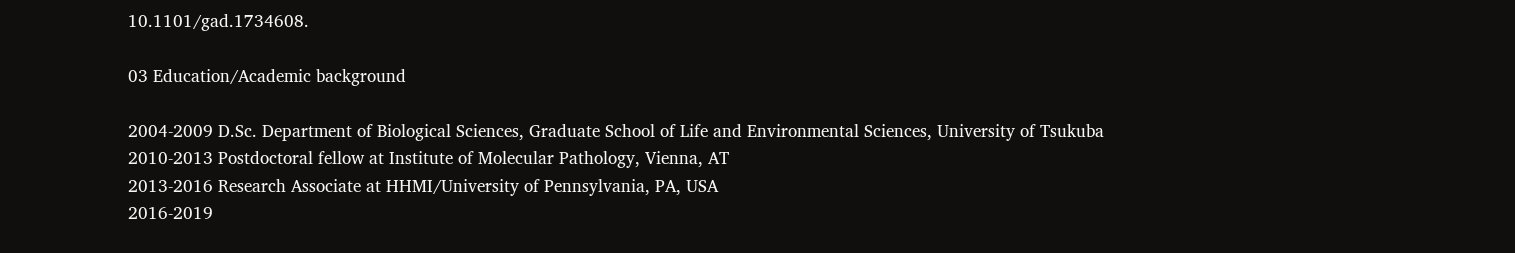10.1101/gad.1734608.

03 Education/Academic background

2004-2009 D.Sc. Department of Biological Sciences, Graduate School of Life and Environmental Sciences, University of Tsukuba
2010-2013 Postdoctoral fellow at Institute of Molecular Pathology, Vienna, AT
2013-2016 Research Associate at HHMI/University of Pennsylvania, PA, USA
2016-2019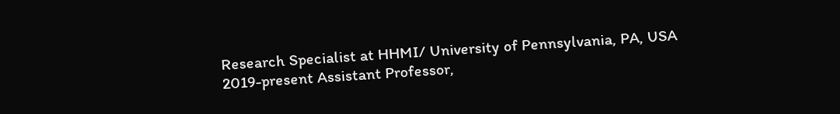Research Specialist at HHMI/ University of Pennsylvania, PA, USA
2019-present Assistant Professor,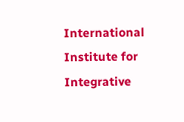International Institute for Integrative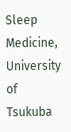Sleep Medicine, University of Tsukuba